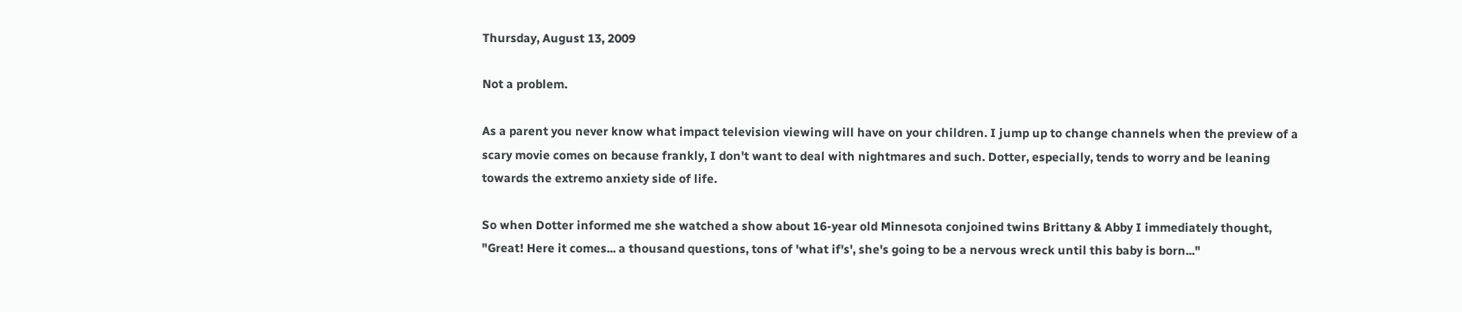Thursday, August 13, 2009

Not a problem.

As a parent you never know what impact television viewing will have on your children. I jump up to change channels when the preview of a scary movie comes on because frankly, I don't want to deal with nightmares and such. Dotter, especially, tends to worry and be leaning towards the extremo anxiety side of life.

So when Dotter informed me she watched a show about 16-year old Minnesota conjoined twins Brittany & Abby I immediately thought, "Great! Here it comes... a thousand questions, tons of 'what if's', she's going to be a nervous wreck until this baby is born..."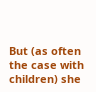But (as often the case with children) she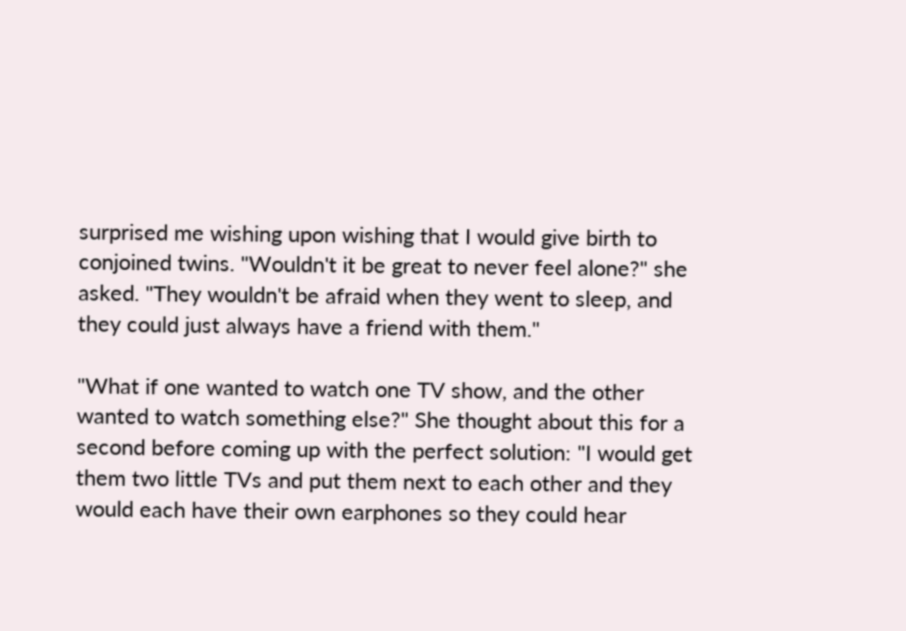surprised me wishing upon wishing that I would give birth to conjoined twins. "Wouldn't it be great to never feel alone?" she asked. "They wouldn't be afraid when they went to sleep, and they could just always have a friend with them."

"What if one wanted to watch one TV show, and the other wanted to watch something else?" She thought about this for a second before coming up with the perfect solution: "I would get them two little TVs and put them next to each other and they would each have their own earphones so they could hear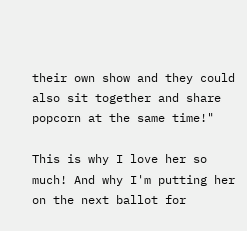their own show and they could also sit together and share popcorn at the same time!"

This is why I love her so much! And why I'm putting her on the next ballot for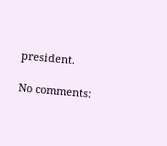president.

No comments: